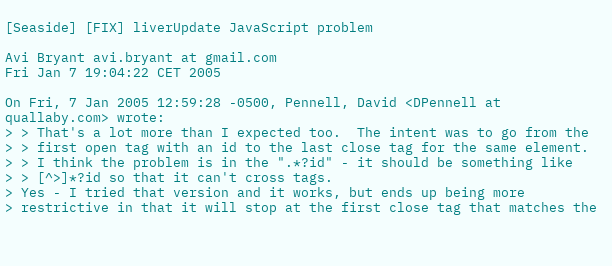[Seaside] [FIX] liverUpdate JavaScript problem

Avi Bryant avi.bryant at gmail.com
Fri Jan 7 19:04:22 CET 2005

On Fri, 7 Jan 2005 12:59:28 -0500, Pennell, David <DPennell at quallaby.com> wrote:
> > That's a lot more than I expected too.  The intent was to go from the
> > first open tag with an id to the last close tag for the same element.
> > I think the problem is in the ".*?id" - it should be something like
> > [^>]*?id so that it can't cross tags.
> Yes - I tried that version and it works, but ends up being more
> restrictive in that it will stop at the first close tag that matches the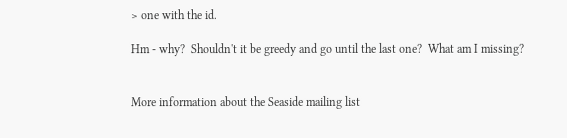> one with the id.

Hm - why?  Shouldn't it be greedy and go until the last one?  What am I missing?


More information about the Seaside mailing list